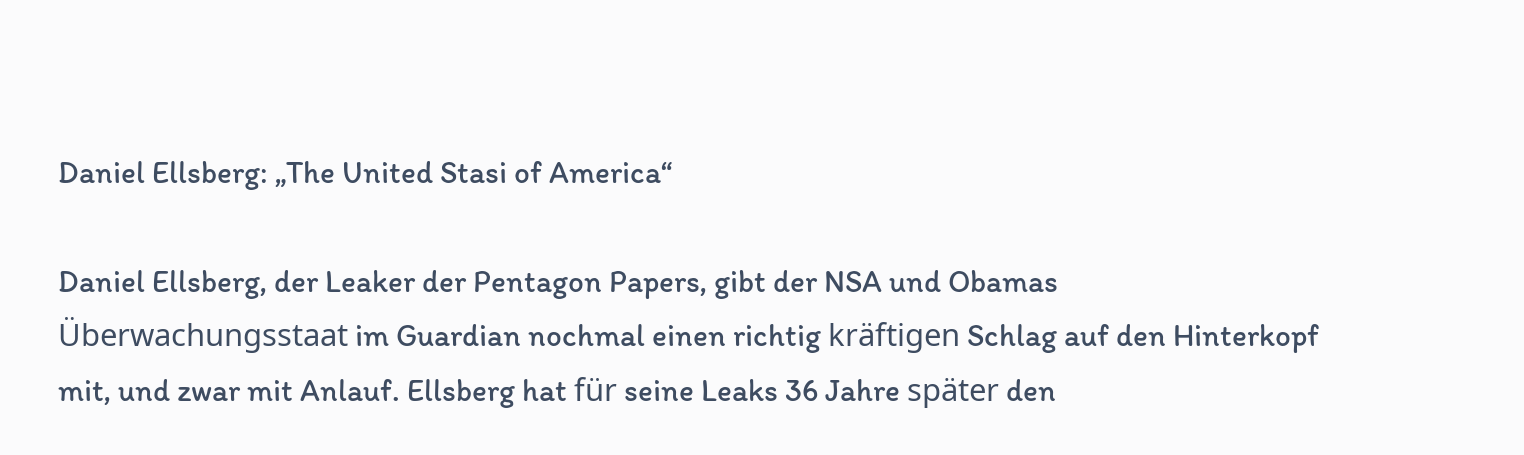Daniel Ellsberg: „The United Stasi of America“

Daniel Ellsberg, der Leaker der Pentagon Papers, gibt der NSA und Obamas Überwachungsstaat im Guardian nochmal einen richtig kräftigen Schlag auf den Hinterkopf mit, und zwar mit Anlauf. Ellsberg hat für seine Leaks 36 Jahre später den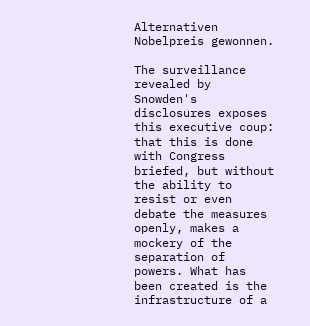Alternativen Nobelpreis gewonnen.

The surveillance revealed by Snowden's disclosures exposes this executive coup: that this is done with Congress briefed, but without the ability to resist or even debate the measures openly, makes a mockery of the separation of powers. What has been created is the infrastructure of a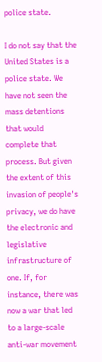police state.

I do not say that the United States is a police state. We have not seen the mass detentions that would complete that process. But given the extent of this invasion of people's privacy, we do have the electronic and legislative infrastructure of one. If, for instance, there was now a war that led to a large-scale anti-war movement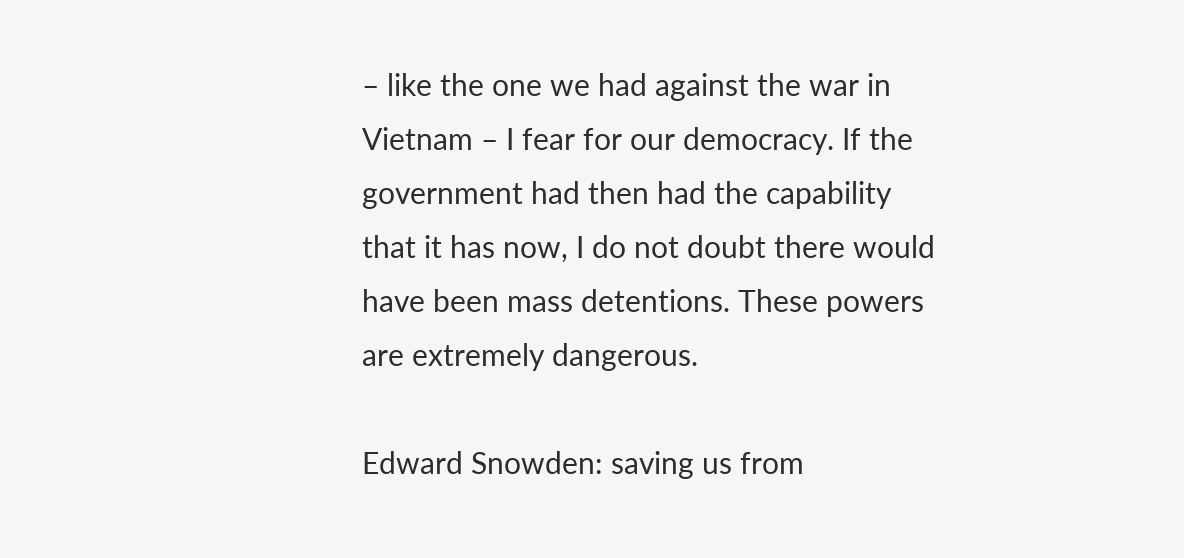– like the one we had against the war in Vietnam – I fear for our democracy. If the government had then had the capability that it has now, I do not doubt there would have been mass detentions. These powers are extremely dangerous.

Edward Snowden: saving us from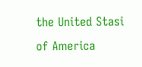the United Stasi of America